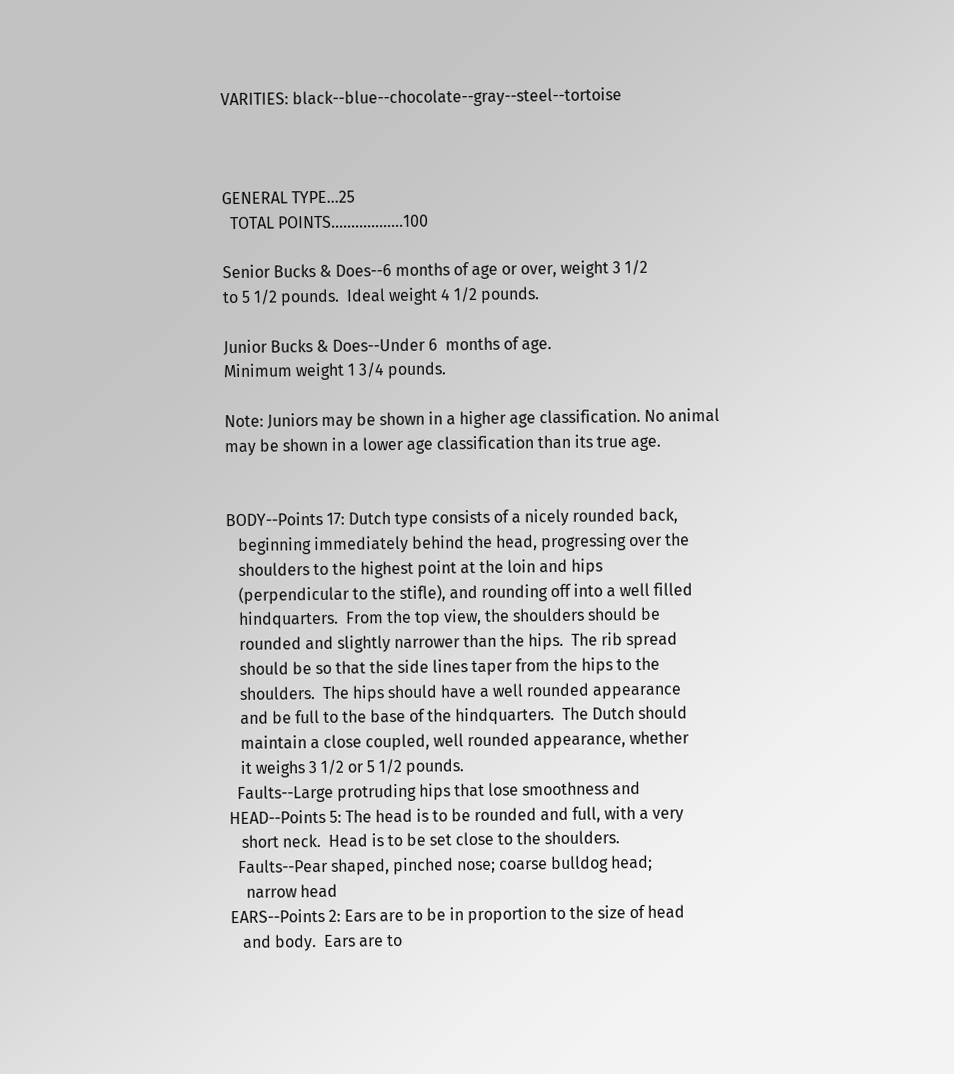VARITIES: black--blue--chocolate--gray--steel--tortoise



GENERAL TYPE...25
  TOTAL POINTS..................100

Senior Bucks & Does--6 months of age or over, weight 3 1/2
to 5 1/2 pounds.  Ideal weight 4 1/2 pounds.

Junior Bucks & Does--Under 6  months of age.
Minimum weight 1 3/4 pounds.

Note: Juniors may be shown in a higher age classification. No animal may be shown in a lower age classification than its true age.


BODY--Points 17: Dutch type consists of a nicely rounded back,
   beginning immediately behind the head, progressing over the
   shoulders to the highest point at the loin and hips
   (perpendicular to the stifle), and rounding off into a well filled
   hindquarters.  From the top view, the shoulders should be
   rounded and slightly narrower than the hips.  The rib spread
   should be so that the side lines taper from the hips to the
   shoulders.  The hips should have a well rounded appearance
   and be full to the base of the hindquarters.  The Dutch should
   maintain a close coupled, well rounded appearance, whether
   it weighs 3 1/2 or 5 1/2 pounds.
  Faults--Large protruding hips that lose smoothness and
HEAD--Points 5: The head is to be rounded and full, with a very
   short neck.  Head is to be set close to the shoulders.
  Faults--Pear shaped, pinched nose; coarse bulldog head;
    narrow head
EARS--Points 2: Ears are to be in proportion to the size of head
   and body.  Ears are to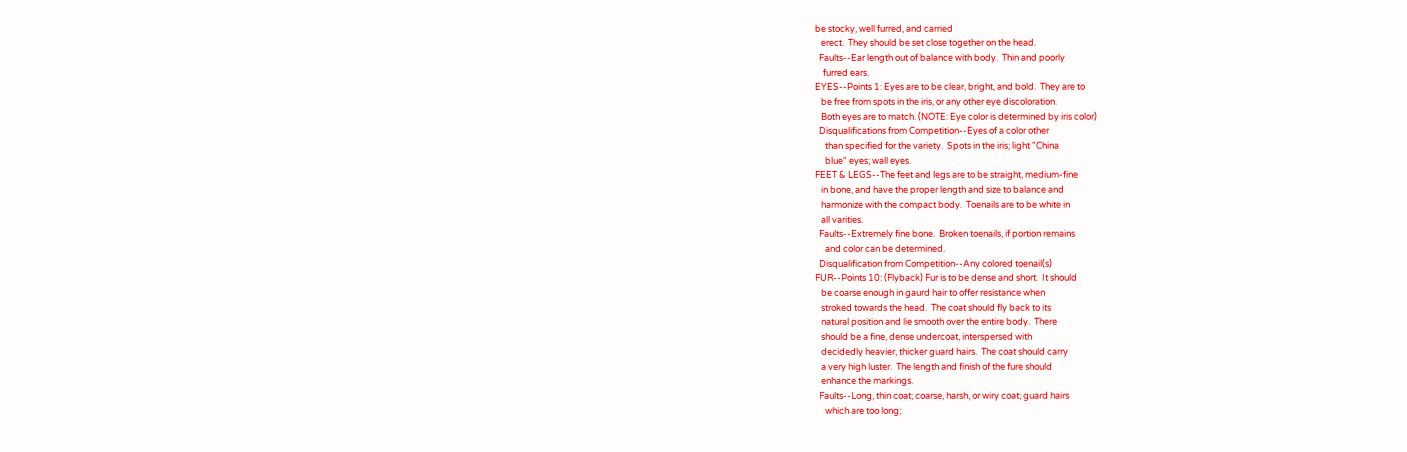be stocky, well furred, and carried
   erect.  They should be set close together on the head.
  Faults--Ear length out of balance with body.  Thin and poorly
    furred ears.
EYES--Points 1: Eyes are to be clear, bright, and bold.  They are to
   be free from spots in the iris, or any other eye discoloration.
   Both eyes are to match. (NOTE: Eye color is determined by iris color)
  Disqualifications from Competition--Eyes of a color other
     than specified for the variety.  Spots in the iris; light "China
     blue" eyes; wall eyes.
FEET & LEGS--The feet and legs are to be straight, medium-fine
   in bone, and have the proper length and size to balance and
   harmonize with the compact body.  Toenails are to be white in
   all varities.
  Faults--Extremely fine bone.  Broken toenails, if portion remains
     and color can be determined.
  Disqualification from Competition--Any colored toenail(s)
FUR--Points 10: (Flyback) Fur is to be dense and short.  It should
   be coarse enough in gaurd hair to offer resistance when
   stroked towards the head.  The coat should fly back to its
   natural position and lie smooth over the entire body.  There
   should be a fine, dense undercoat, interspersed with
   decidedly heavier, thicker guard hairs.  The coat should carry
   a very high luster.  The length and finish of the fure should
   enhance the markings.
  Faults--Long, thin coat; coarse, harsh, or wiry coat; guard hairs
     which are too long;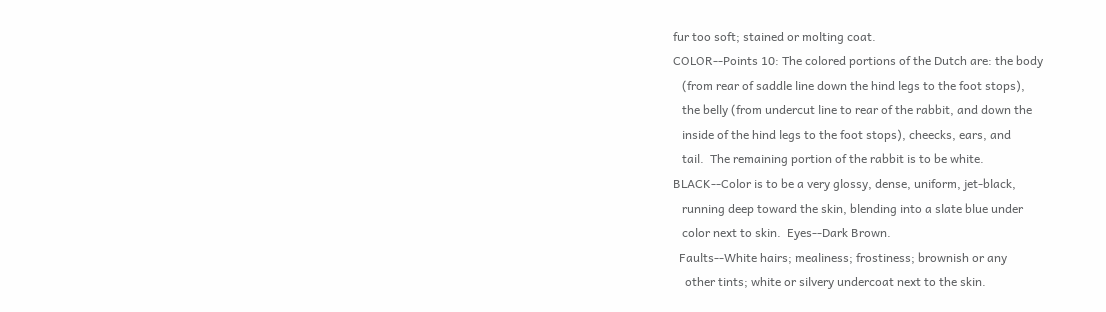fur too soft; stained or molting coat.
COLOR--Points 10: The colored portions of the Dutch are: the body
   (from rear of saddle line down the hind legs to the foot stops),
   the belly (from undercut line to rear of the rabbit, and down the
   inside of the hind legs to the foot stops), cheecks, ears, and
   tail.  The remaining portion of the rabbit is to be white.
BLACK--Color is to be a very glossy, dense, uniform, jet-black,
   running deep toward the skin, blending into a slate blue under
   color next to skin.  Eyes--Dark Brown.
  Faults--White hairs; mealiness; frostiness; brownish or any
    other tints; white or silvery undercoat next to the skin.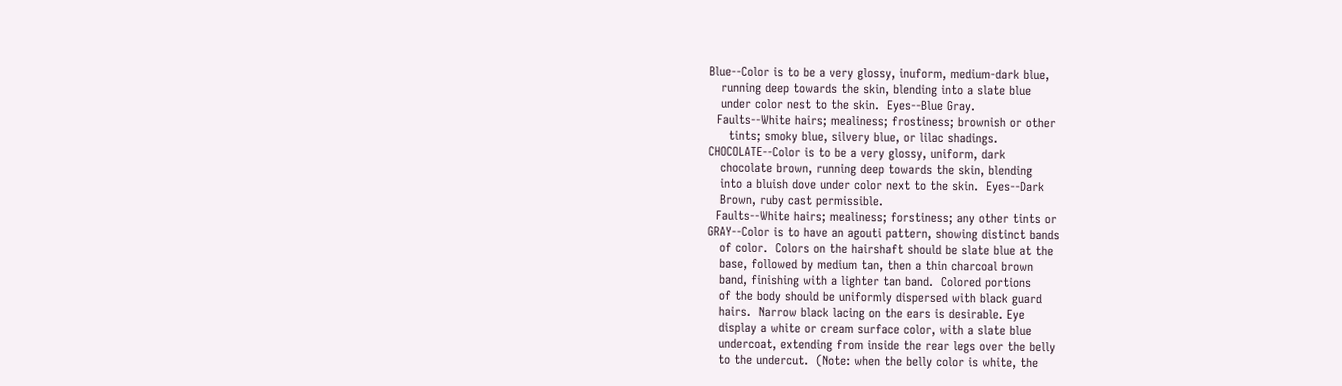Blue--Color is to be a very glossy, inuform, medium-dark blue,
   running deep towards the skin, blending into a slate blue
   under color nest to the skin.  Eyes--Blue Gray.
  Faults--White hairs; mealiness; frostiness; brownish or other
     tints; smoky blue, silvery blue, or lilac shadings.
CHOCOLATE--Color is to be a very glossy, uniform, dark
   chocolate brown, running deep towards the skin, blending
   into a bluish dove under color next to the skin.  Eyes--Dark
   Brown, ruby cast permissible.
  Faults--White hairs; mealiness; forstiness; any other tints or
GRAY--Color is to have an agouti pattern, showing distinct bands
   of color.  Colors on the hairshaft should be slate blue at the
   base, followed by medium tan, then a thin charcoal brown
   band, finishing with a lighter tan band.  Colored portions
   of the body should be uniformly dispersed with black guard
   hairs.  Narrow black lacing on the ears is desirable. Eye
   display a white or cream surface color, with a slate blue
   undercoat, extending from inside the rear legs over the belly
   to the undercut.  (Note: when the belly color is white, the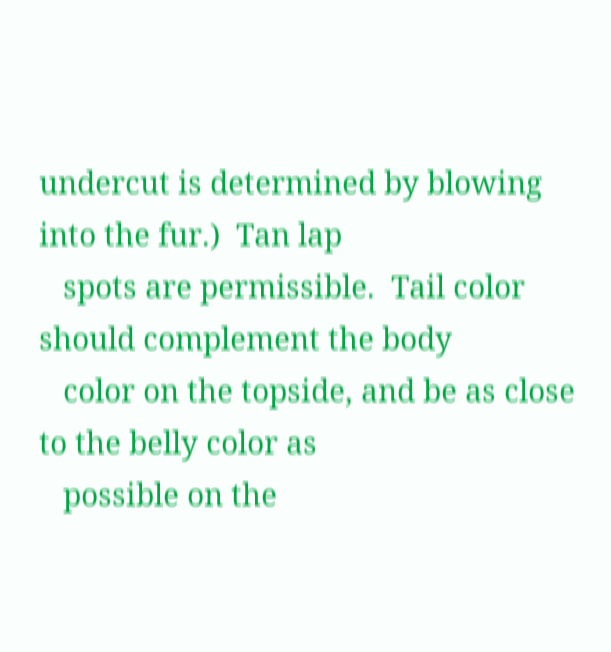undercut is determined by blowing into the fur.)  Tan lap
   spots are permissible.  Tail color should complement the body
   color on the topside, and be as close to the belly color as
   possible on the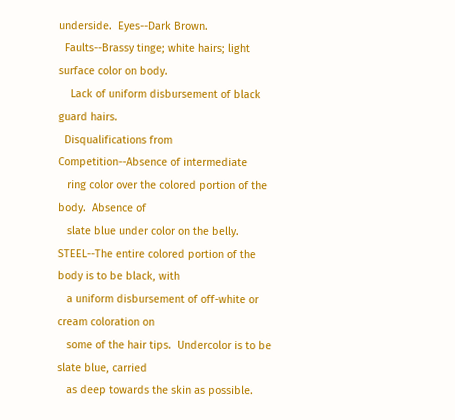underside.  Eyes--Dark Brown.
  Faults--Brassy tinge; white hairs; light surface color on body.
    Lack of uniform disbursement of black guard hairs.
  Disqualifications from Competition--Absence of intermediate
   ring color over the colored portion of the body.  Absence of
   slate blue under color on the belly.
STEEL--The entire colored portion of the body is to be black, with
   a uniform disbursement of off-white or cream coloration on
   some of the hair tips.  Undercolor is to be slate blue, carried
   as deep towards the skin as possible.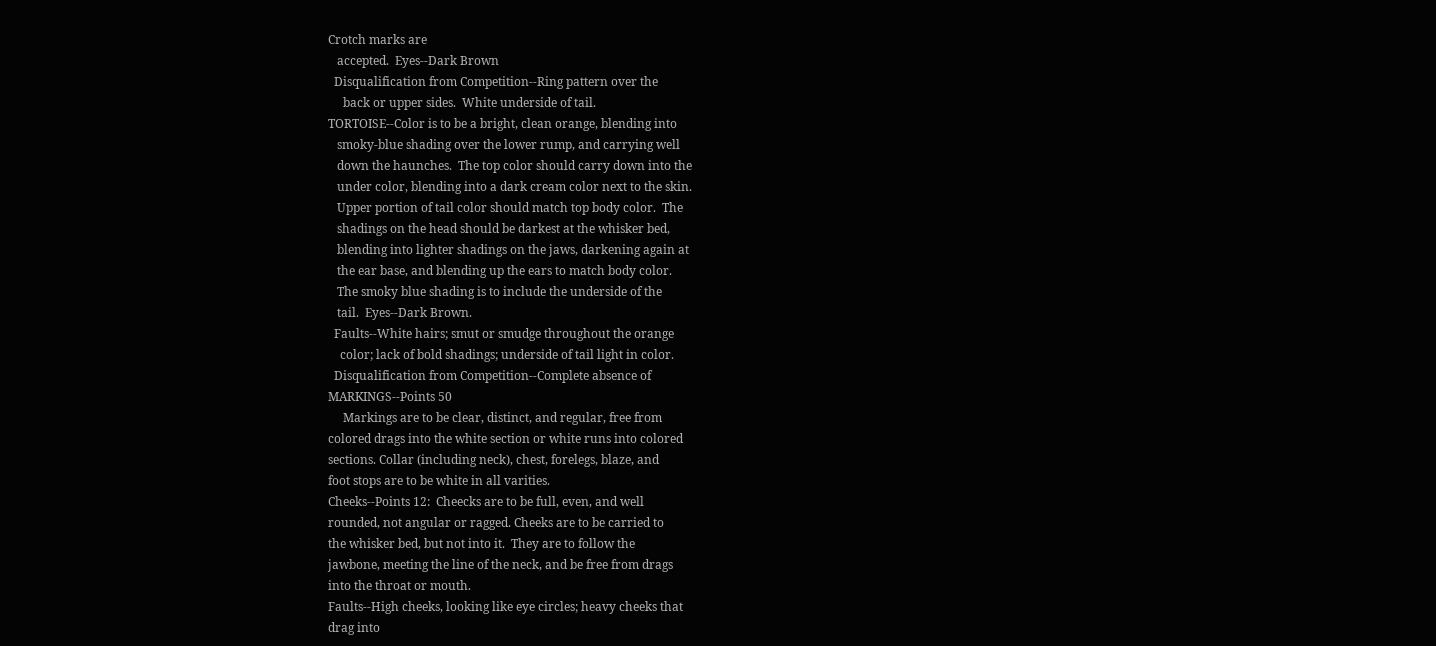Crotch marks are
   accepted.  Eyes--Dark Brown
  Disqualification from Competition--Ring pattern over the
     back or upper sides.  White underside of tail.
TORTOISE--Color is to be a bright, clean orange, blending into
   smoky-blue shading over the lower rump, and carrying well
   down the haunches.  The top color should carry down into the
   under color, blending into a dark cream color next to the skin.
   Upper portion of tail color should match top body color.  The
   shadings on the head should be darkest at the whisker bed,
   blending into lighter shadings on the jaws, darkening again at
   the ear base, and blending up the ears to match body color.
   The smoky blue shading is to include the underside of the
   tail.  Eyes--Dark Brown.
  Faults--White hairs; smut or smudge throughout the orange
    color; lack of bold shadings; underside of tail light in color.
  Disqualification from Competition--Complete absence of
MARKINGS--Points 50
     Markings are to be clear, distinct, and regular, free from
colored drags into the white section or white runs into colored
sections. Collar (including neck), chest, forelegs, blaze, and
foot stops are to be white in all varities.
Cheeks--Points 12:  Cheecks are to be full, even, and well
rounded, not angular or ragged. Cheeks are to be carried to
the whisker bed, but not into it.  They are to follow the
jawbone, meeting the line of the neck, and be free from drags
into the throat or mouth.
Faults--High cheeks, looking like eye circles; heavy cheeks that
drag into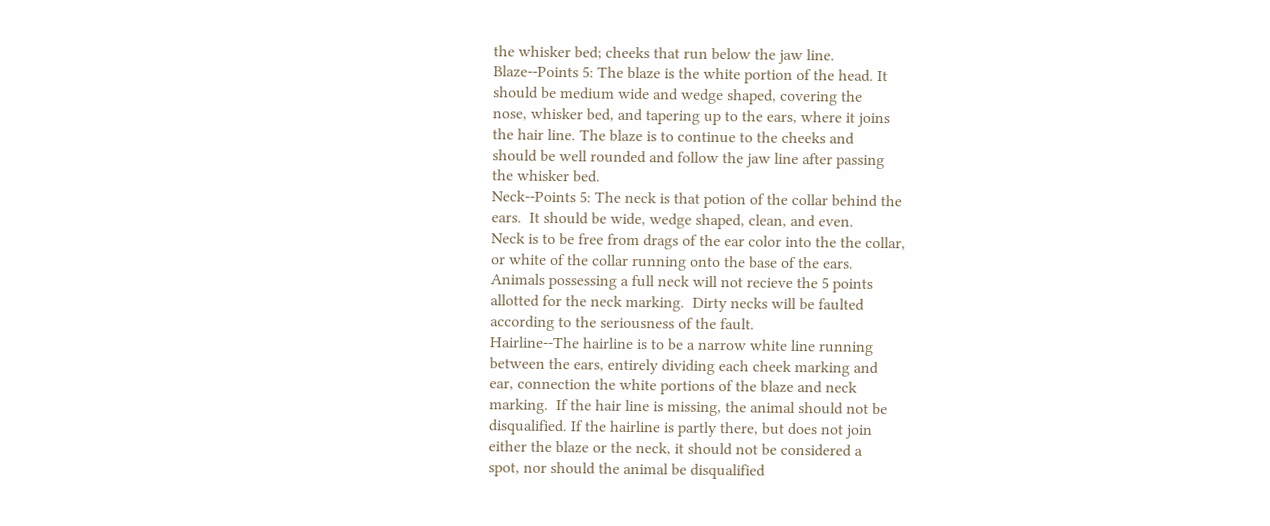the whisker bed; cheeks that run below the jaw line.
Blaze--Points 5: The blaze is the white portion of the head. It
should be medium wide and wedge shaped, covering the
nose, whisker bed, and tapering up to the ears, where it joins
the hair line. The blaze is to continue to the cheeks and
should be well rounded and follow the jaw line after passing
the whisker bed.
Neck--Points 5: The neck is that potion of the collar behind the
ears.  It should be wide, wedge shaped, clean, and even.
Neck is to be free from drags of the ear color into the the collar,
or white of the collar running onto the base of the ears.
Animals possessing a full neck will not recieve the 5 points
allotted for the neck marking.  Dirty necks will be faulted
according to the seriousness of the fault.
Hairline--The hairline is to be a narrow white line running
between the ears, entirely dividing each cheek marking and
ear, connection the white portions of the blaze and neck
marking.  If the hair line is missing, the animal should not be
disqualified. If the hairline is partly there, but does not join
either the blaze or the neck, it should not be considered a
spot, nor should the animal be disqualified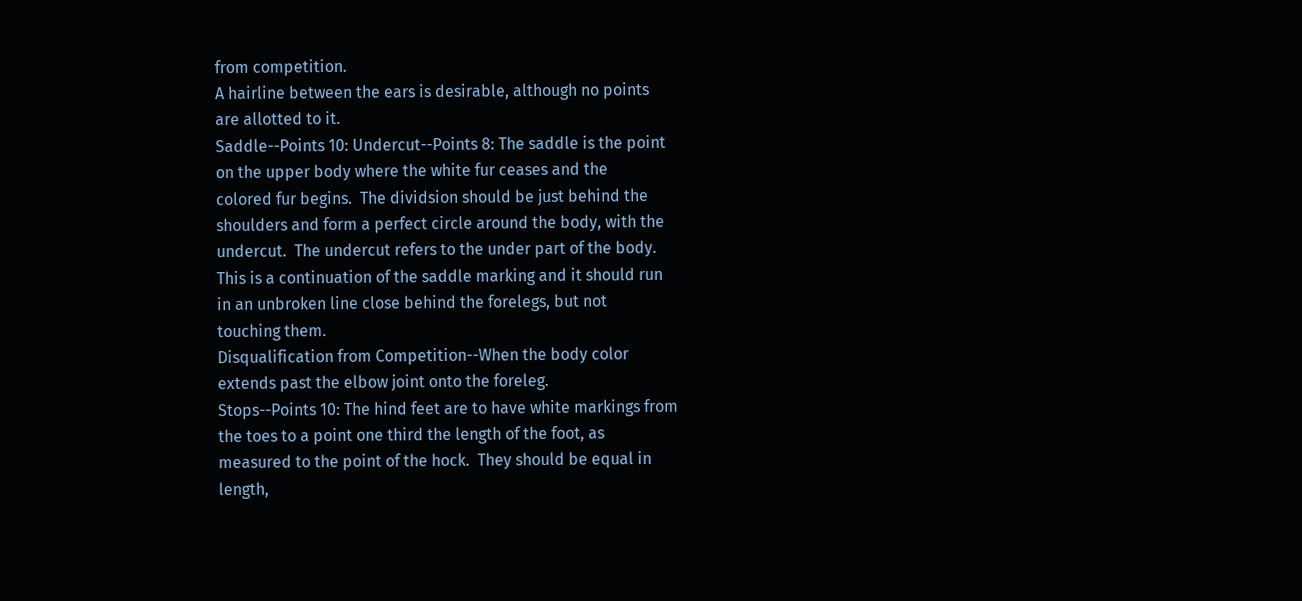from competition.
A hairline between the ears is desirable, although no points
are allotted to it.
Saddle--Points 10: Undercut--Points 8: The saddle is the point
on the upper body where the white fur ceases and the
colored fur begins.  The dividsion should be just behind the
shoulders and form a perfect circle around the body, with the
undercut.  The undercut refers to the under part of the body.
This is a continuation of the saddle marking and it should run
in an unbroken line close behind the forelegs, but not
touching them.
Disqualification from Competition--When the body color
extends past the elbow joint onto the foreleg.
Stops--Points 10: The hind feet are to have white markings from
the toes to a point one third the length of the foot, as
measured to the point of the hock.  They should be equal in
length,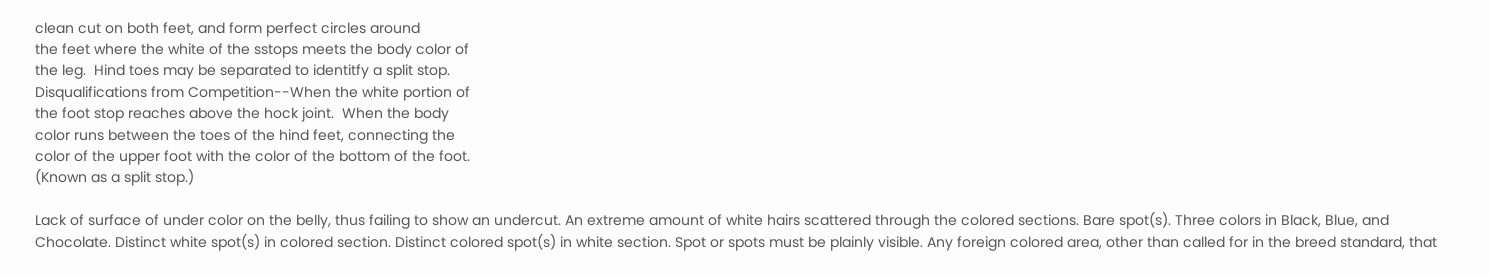clean cut on both feet, and form perfect circles around
the feet where the white of the sstops meets the body color of
the leg.  Hind toes may be separated to identitfy a split stop.
Disqualifications from Competition--When the white portion of
the foot stop reaches above the hock joint.  When the body
color runs between the toes of the hind feet, connecting the
color of the upper foot with the color of the bottom of the foot.
(Known as a split stop.)

Lack of surface of under color on the belly, thus failing to show an undercut. An extreme amount of white hairs scattered through the colored sections. Bare spot(s). Three colors in Black, Blue, and Chocolate. Distinct white spot(s) in colored section. Distinct colored spot(s) in white section. Spot or spots must be plainly visible. Any foreign colored area, other than called for in the breed standard, that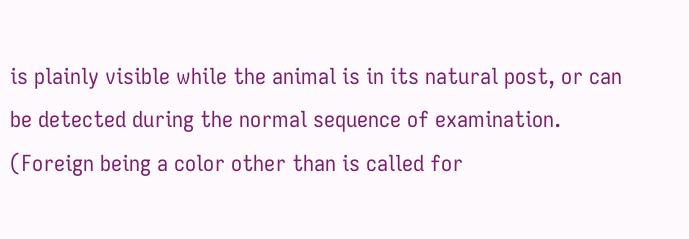is plainly visible while the animal is in its natural post, or can be detected during the normal sequence of examination. (Foreign being a color other than is called for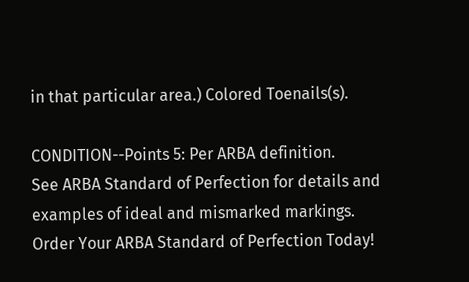in that particular area.) Colored Toenails(s).

CONDITION--Points 5: Per ARBA definition.
See ARBA Standard of Perfection for details and
examples of ideal and mismarked markings.
Order Your ARBA Standard of Perfection Today!